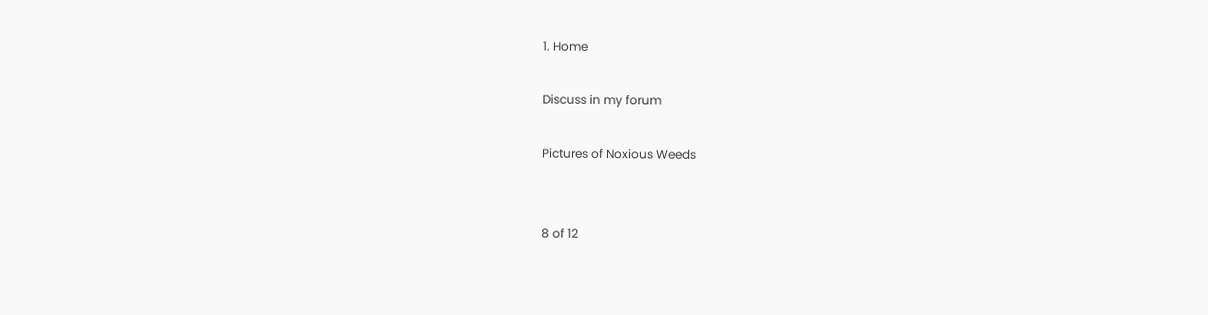1. Home

Discuss in my forum

Pictures of Noxious Weeds


8 of 12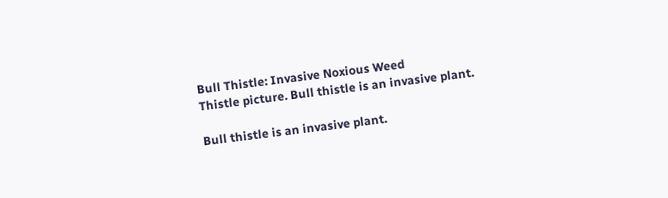Bull Thistle: Invasive Noxious Weed
Thistle picture. Bull thistle is an invasive plant.

Bull thistle is an invasive plant.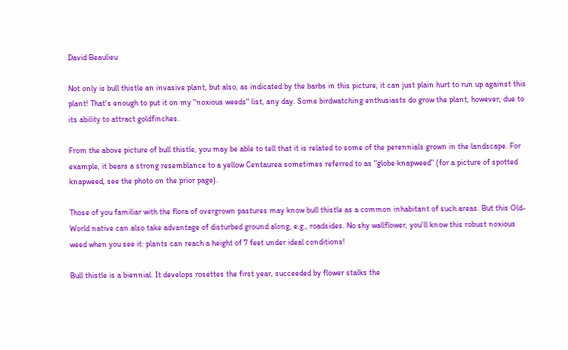David Beaulieu

Not only is bull thistle an invasive plant, but also, as indicated by the barbs in this picture, it can just plain hurt to run up against this plant! That's enough to put it on my "noxious weeds" list, any day. Some birdwatching enthusiasts do grow the plant, however, due to its ability to attract goldfinches.

From the above picture of bull thistle, you may be able to tell that it is related to some of the perennials grown in the landscape. For example, it bears a strong resemblance to a yellow Centaurea sometimes referred to as "globe knapweed" (for a picture of spotted knapweed, see the photo on the prior page).

Those of you familiar with the flora of overgrown pastures may know bull thistle as a common inhabitant of such areas. But this Old-World native can also take advantage of disturbed ground along, e.g., roadsides. No shy wallflower, you'll know this robust noxious weed when you see it: plants can reach a height of 7 feet under ideal conditions!

Bull thistle is a biennial. It develops rosettes the first year, succeeded by flower stalks the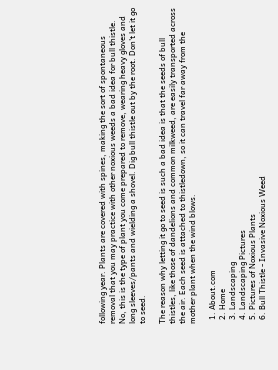following year. Plants are covered with spines, making the sort of spontaneous removal that you may practice with other noxious weeds a bad idea for bull thistle. No, this is the type of plant you come prepared to remove, wearing heavy gloves and long sleeves/pants and wielding a shovel. Dig bull thistle out by the root. Don't let it go to seed.

The reason why letting it go to seed is such a bad idea is that the seeds of bull thistles, like those of dandelions and common milkweed, are easily transported across the air. Each seed is attached to thistledown, so it can travel far away from the mother plant when the wind blows.

  1. About.com
  2. Home
  3. Landscaping
  4. Landscaping Pictures
  5. Pictures of Noxious Plants
  6. Bull Thistle - Invasive Noxious Weed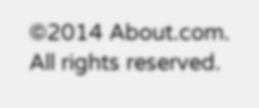©2014 About.com. All rights reserved.